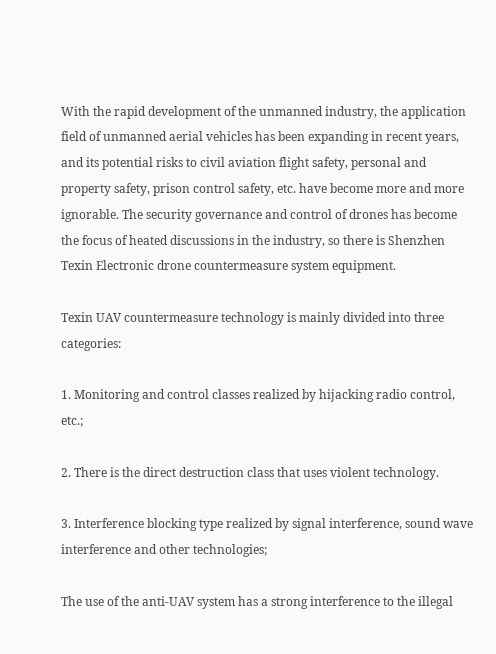With the rapid development of the unmanned industry, the application field of unmanned aerial vehicles has been expanding in recent years, and its potential risks to civil aviation flight safety, personal and property safety, prison control safety, etc. have become more and more ignorable. The security governance and control of drones has become the focus of heated discussions in the industry, so there is Shenzhen Texin Electronic drone countermeasure system equipment.

Texin UAV countermeasure technology is mainly divided into three categories:

1. Monitoring and control classes realized by hijacking radio control, etc.;

2. There is the direct destruction class that uses violent technology.

3. Interference blocking type realized by signal interference, sound wave interference and other technologies;

The use of the anti-UAV system has a strong interference to the illegal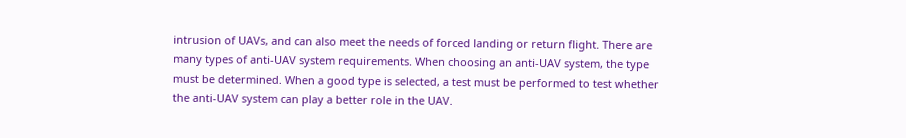intrusion of UAVs, and can also meet the needs of forced landing or return flight. There are many types of anti-UAV system requirements. When choosing an anti-UAV system, the type must be determined. When a good type is selected, a test must be performed to test whether the anti-UAV system can play a better role in the UAV.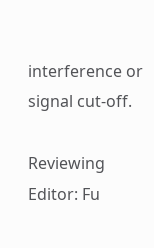interference or signal cut-off.

Reviewing Editor: Fu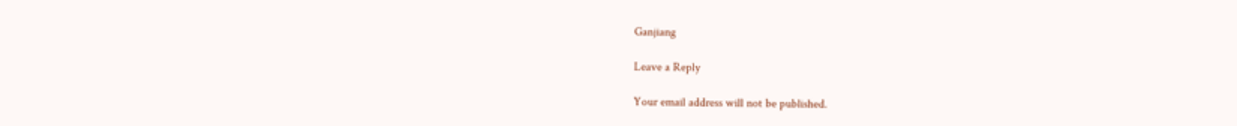Ganjiang

Leave a Reply

Your email address will not be published.